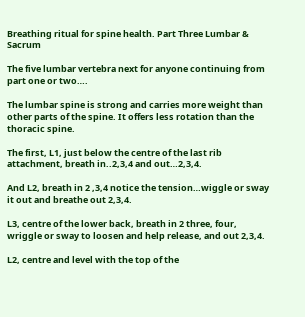Breathing ritual for spine health. Part Three Lumbar & Sacrum

The five lumbar vertebra next for anyone continuing from part one or two….

The lumbar spine is strong and carries more weight than other parts of the spine. It offers less rotation than the thoracic spine.

The first, L1, just below the centre of the last rib attachment, breath in..2,3,4 and out…2,3,4.

And L2, breath in 2 ,3,4 notice the tension…wiggle or sway it out and breathe out 2,3,4.

L3, centre of the lower back, breath in 2 three, four, wriggle or sway to loosen and help release, and out 2,3,4.

L2, centre and level with the top of the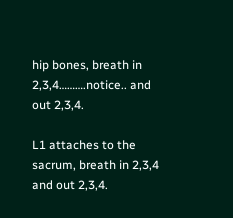hip bones, breath in 2,3,4……….notice.. and out 2,3,4.

L1 attaches to the sacrum, breath in 2,3,4 and out 2,3,4.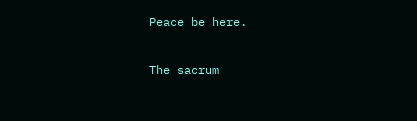Peace be here.

The sacrum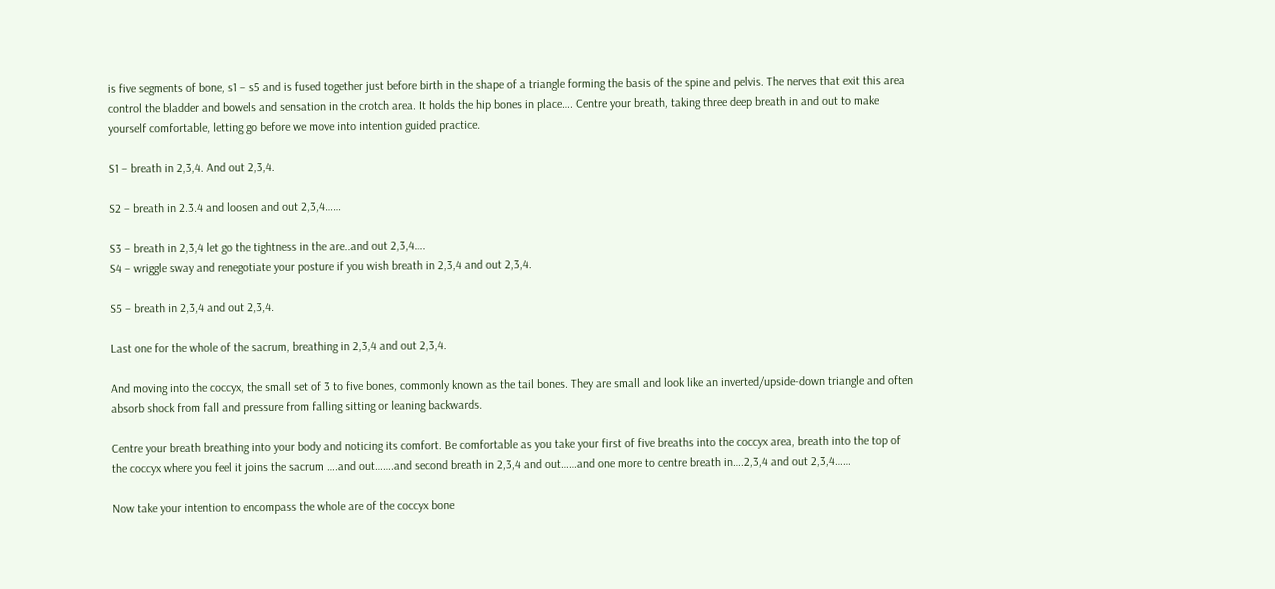is five segments of bone, s1 – s5 and is fused together just before birth in the shape of a triangle forming the basis of the spine and pelvis. The nerves that exit this area control the bladder and bowels and sensation in the crotch area. It holds the hip bones in place…. Centre your breath, taking three deep breath in and out to make yourself comfortable, letting go before we move into intention guided practice.

S1 – breath in 2,3,4. And out 2,3,4.

S2 – breath in 2.3.4 and loosen and out 2,3,4……

S3 – breath in 2,3,4 let go the tightness in the are..and out 2,3,4….
S4 – wriggle sway and renegotiate your posture if you wish breath in 2,3,4 and out 2,3,4.

S5 – breath in 2,3,4 and out 2,3,4.

Last one for the whole of the sacrum, breathing in 2,3,4 and out 2,3,4.

And moving into the coccyx, the small set of 3 to five bones, commonly known as the tail bones. They are small and look like an inverted/upside-down triangle and often absorb shock from fall and pressure from falling sitting or leaning backwards.

Centre your breath breathing into your body and noticing its comfort. Be comfortable as you take your first of five breaths into the coccyx area, breath into the top of the coccyx where you feel it joins the sacrum ….and out…….and second breath in 2,3,4 and out……and one more to centre breath in….2,3,4 and out 2,3,4……

Now take your intention to encompass the whole are of the coccyx bone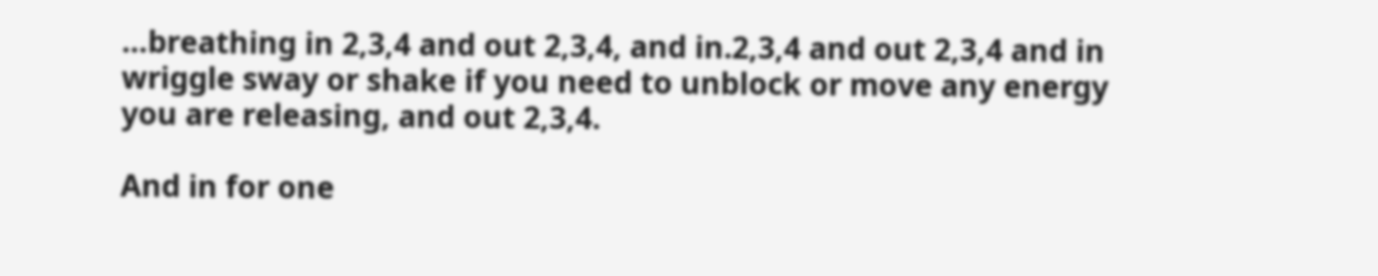…breathing in 2,3,4 and out 2,3,4, and in.2,3,4 and out 2,3,4 and in wriggle sway or shake if you need to unblock or move any energy you are releasing, and out 2,3,4.

And in for one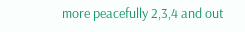more peacefully 2,3,4 and out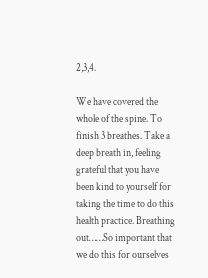2,3,4.

We have covered the whole of the spine. To finish 3 breathes. Take a deep breath in, feeling grateful that you have been kind to yourself for taking the time to do this health practice. Breathing out……So important that we do this for ourselves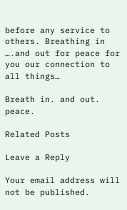before any service to others. Breathing in ….and out for peace for you our connection to all things…

Breath in. and out. peace.

Related Posts

Leave a Reply

Your email address will not be published.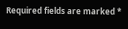Required fields are marked *